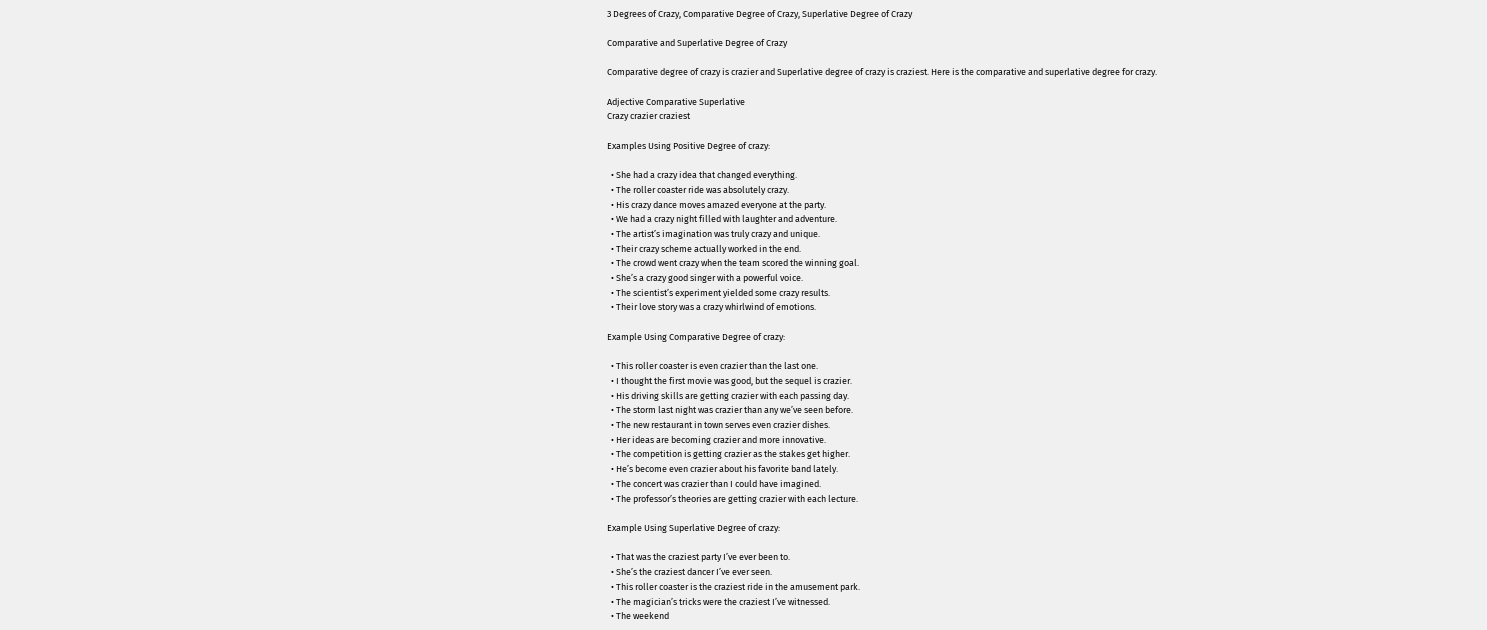3 Degrees of Crazy, Comparative Degree of Crazy, Superlative Degree of Crazy

Comparative and Superlative Degree of Crazy

Comparative degree of crazy is crazier and Superlative degree of crazy is craziest. Here is the comparative and superlative degree for crazy.

Adjective Comparative Superlative
Crazy crazier craziest

Examples Using Positive Degree of crazy:

  • She had a crazy idea that changed everything.
  • The roller coaster ride was absolutely crazy.
  • His crazy dance moves amazed everyone at the party.
  • We had a crazy night filled with laughter and adventure.
  • The artist’s imagination was truly crazy and unique.
  • Their crazy scheme actually worked in the end.
  • The crowd went crazy when the team scored the winning goal.
  • She’s a crazy good singer with a powerful voice.
  • The scientist’s experiment yielded some crazy results.
  • Their love story was a crazy whirlwind of emotions.

Example Using Comparative Degree of crazy:

  • This roller coaster is even crazier than the last one.
  • I thought the first movie was good, but the sequel is crazier.
  • His driving skills are getting crazier with each passing day.
  • The storm last night was crazier than any we’ve seen before.
  • The new restaurant in town serves even crazier dishes.
  • Her ideas are becoming crazier and more innovative.
  • The competition is getting crazier as the stakes get higher.
  • He’s become even crazier about his favorite band lately.
  • The concert was crazier than I could have imagined.
  • The professor’s theories are getting crazier with each lecture.

Example Using Superlative Degree of crazy:

  • That was the craziest party I’ve ever been to.
  • She’s the craziest dancer I’ve ever seen.
  • This roller coaster is the craziest ride in the amusement park.
  • The magician’s tricks were the craziest I’ve witnessed.
  • The weekend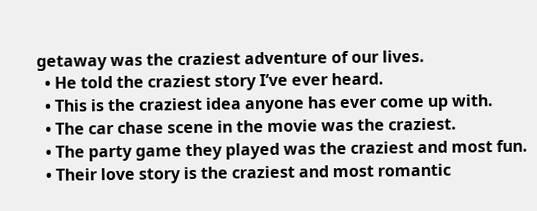getaway was the craziest adventure of our lives.
  • He told the craziest story I’ve ever heard.
  • This is the craziest idea anyone has ever come up with.
  • The car chase scene in the movie was the craziest.
  • The party game they played was the craziest and most fun.
  • Their love story is the craziest and most romantic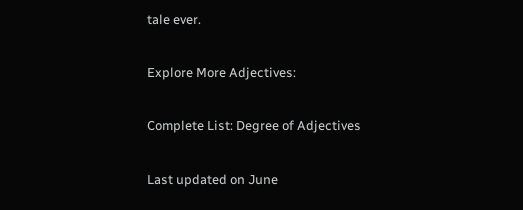tale ever.

Explore More Adjectives:

Complete List: Degree of Adjectives

Last updated on June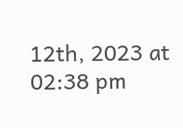12th, 2023 at 02:38 pm